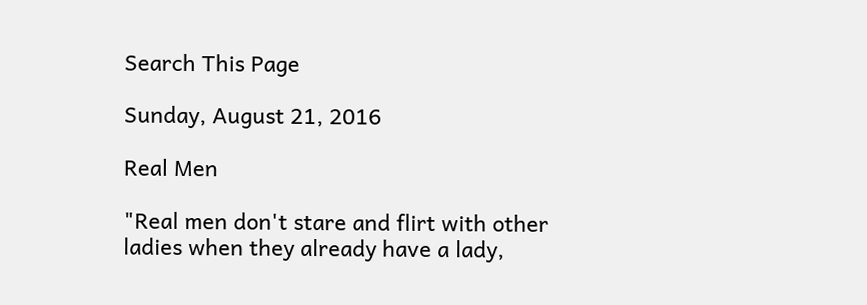Search This Page

Sunday, August 21, 2016

Real Men

"Real men don't stare and flirt with other ladies when they already have a lady,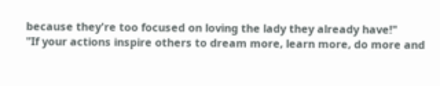because they're too focused on loving the lady they already have!"
"If your actions inspire others to dream more, learn more, do more and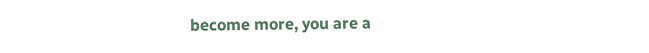become more, you are a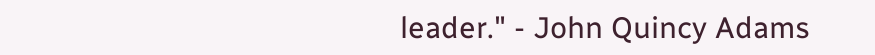leader." - John Quincy Adams